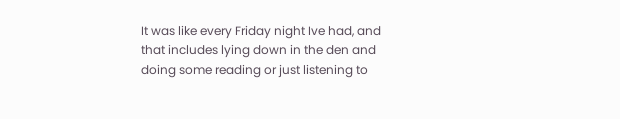It was like every Friday night Ive had, and that includes lying down in the den and doing some reading or just listening to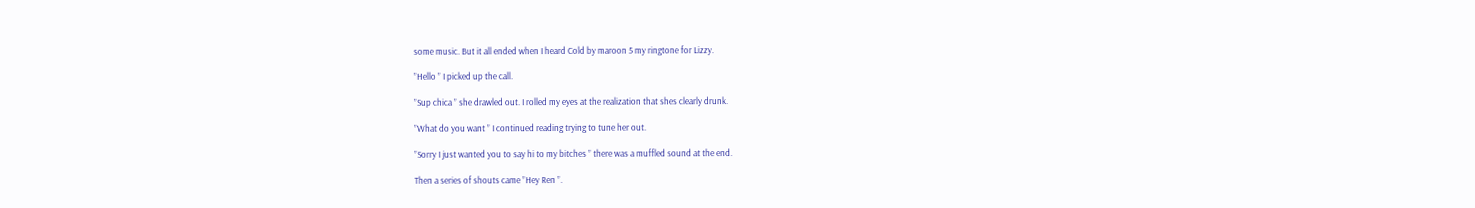some music. But it all ended when I heard Cold by maroon 5 my ringtone for Lizzy.

”Hello ” I picked up the call.

”Sup chica ” she drawled out. I rolled my eyes at the realization that shes clearly drunk.

”What do you want ” I continued reading trying to tune her out.

”Sorry I just wanted you to say hi to my bitches ” there was a muffled sound at the end.

Then a series of shouts came ”Hey Ren ”.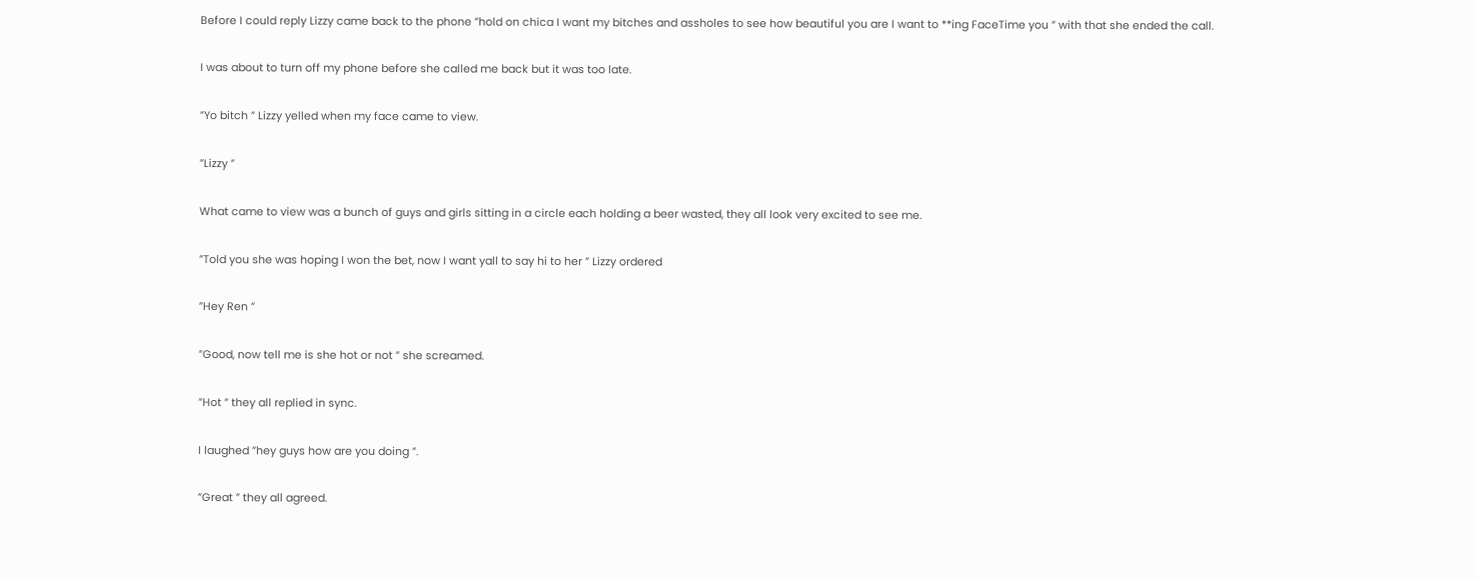Before I could reply Lizzy came back to the phone ”hold on chica I want my bitches and assholes to see how beautiful you are I want to **ing FaceTime you ” with that she ended the call.

I was about to turn off my phone before she called me back but it was too late.

”Yo bitch ” Lizzy yelled when my face came to view.

”Lizzy ”

What came to view was a bunch of guys and girls sitting in a circle each holding a beer wasted, they all look very excited to see me.

”Told you she was hoping I won the bet, now I want yall to say hi to her ” Lizzy ordered

”Hey Ren ”

”Good, now tell me is she hot or not ” she screamed.

”Hot ” they all replied in sync.

I laughed ”hey guys how are you doing ”.

”Great ” they all agreed.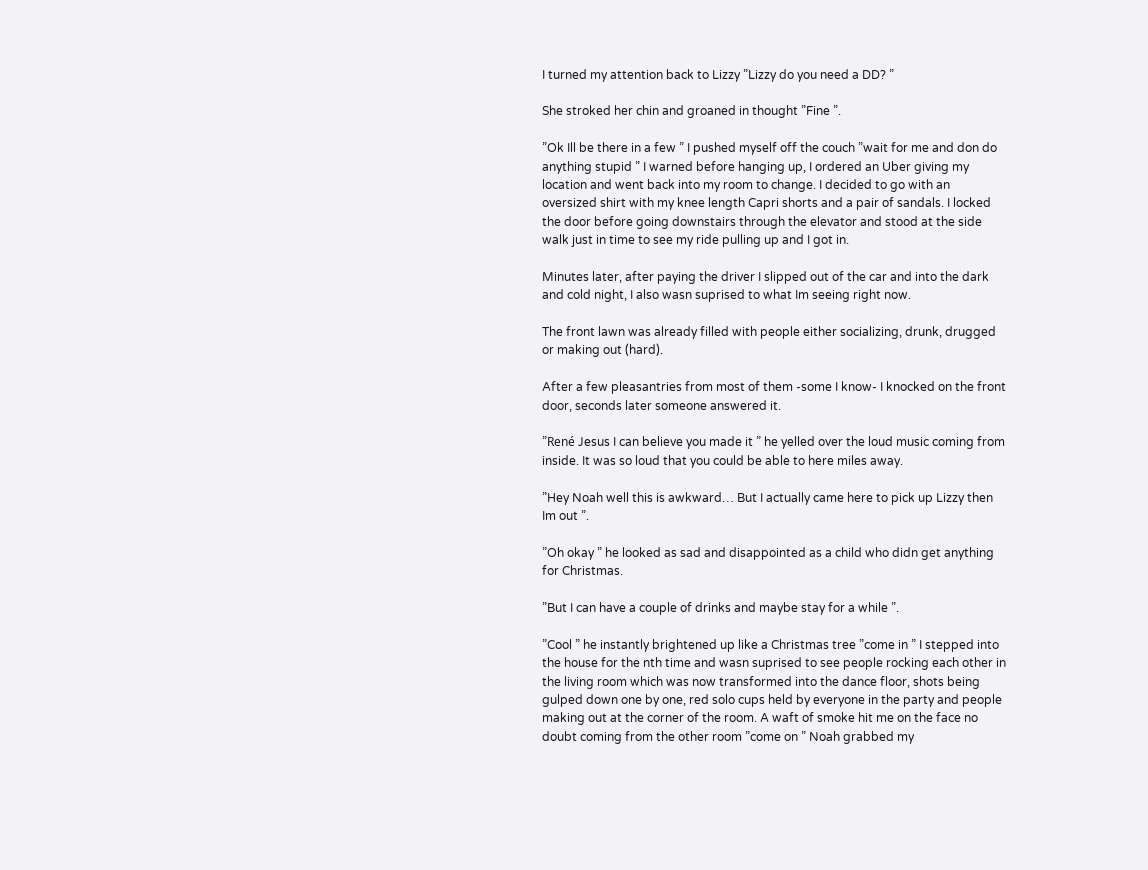I turned my attention back to Lizzy ”Lizzy do you need a DD? ”

She stroked her chin and groaned in thought ”Fine ”.

”Ok Ill be there in a few ” I pushed myself off the couch ”wait for me and don do anything stupid ” I warned before hanging up, I ordered an Uber giving my location and went back into my room to change. I decided to go with an oversized shirt with my knee length Capri shorts and a pair of sandals. I locked the door before going downstairs through the elevator and stood at the side walk just in time to see my ride pulling up and I got in.

Minutes later, after paying the driver I slipped out of the car and into the dark and cold night, I also wasn suprised to what Im seeing right now.

The front lawn was already filled with people either socializing, drunk, drugged or making out (hard).

After a few pleasantries from most of them -some I know- I knocked on the front door, seconds later someone answered it.

”René Jesus I can believe you made it ” he yelled over the loud music coming from inside. It was so loud that you could be able to here miles away.

”Hey Noah well this is awkward… But I actually came here to pick up Lizzy then Im out ”.

”Oh okay ” he looked as sad and disappointed as a child who didn get anything for Christmas.

”But I can have a couple of drinks and maybe stay for a while ”.

”Cool ” he instantly brightened up like a Christmas tree ”come in ” I stepped into the house for the nth time and wasn suprised to see people rocking each other in the living room which was now transformed into the dance floor, shots being gulped down one by one, red solo cups held by everyone in the party and people making out at the corner of the room. A waft of smoke hit me on the face no doubt coming from the other room ”come on ” Noah grabbed my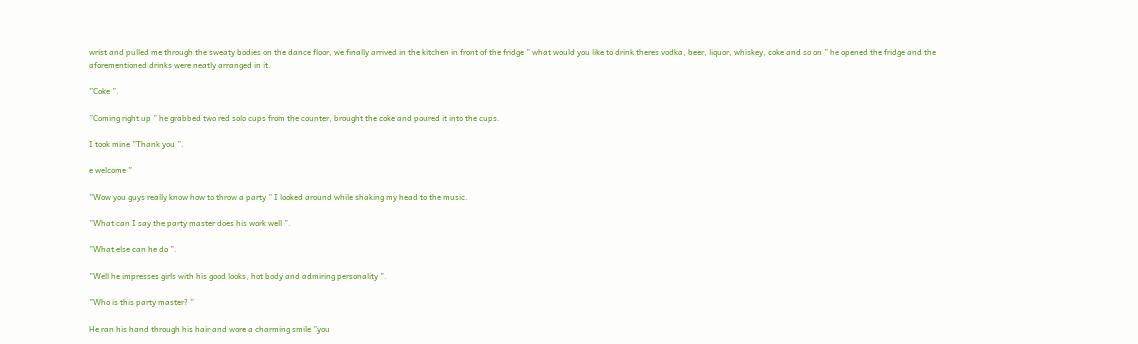wrist and pulled me through the sweaty bodies on the dance floor, we finally arrived in the kitchen in front of the fridge ” what would you like to drink theres vodka, beer, liquor, whiskey, coke and so on ” he opened the fridge and the aforementioned drinks were neatly arranged in it.

”Coke ”.

”Coming right up ” he grabbed two red solo cups from the counter, brought the coke and poured it into the cups.

I took mine ”Thank you ”.

e welcome ”

”Wow you guys really know how to throw a party ” I looked around while shaking my head to the music.

”What can I say the party master does his work well ”.

”What else can he do ”.

”Well he impresses girls with his good looks, hot body and admiring personality ”.

”Who is this party master? ”

He ran his hand through his hair and wore a charming smile ”you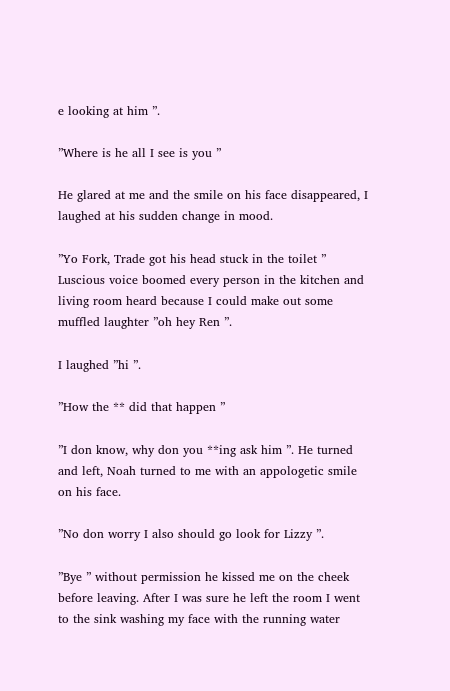e looking at him ”.

”Where is he all I see is you ”

He glared at me and the smile on his face disappeared, I laughed at his sudden change in mood.

”Yo Fork, Trade got his head stuck in the toilet ” Luscious voice boomed every person in the kitchen and living room heard because I could make out some muffled laughter ”oh hey Ren ”.

I laughed ”hi ”.

”How the ** did that happen ”

”I don know, why don you **ing ask him ”. He turned and left, Noah turned to me with an appologetic smile on his face.

”No don worry I also should go look for Lizzy ”.

”Bye ” without permission he kissed me on the cheek before leaving. After I was sure he left the room I went to the sink washing my face with the running water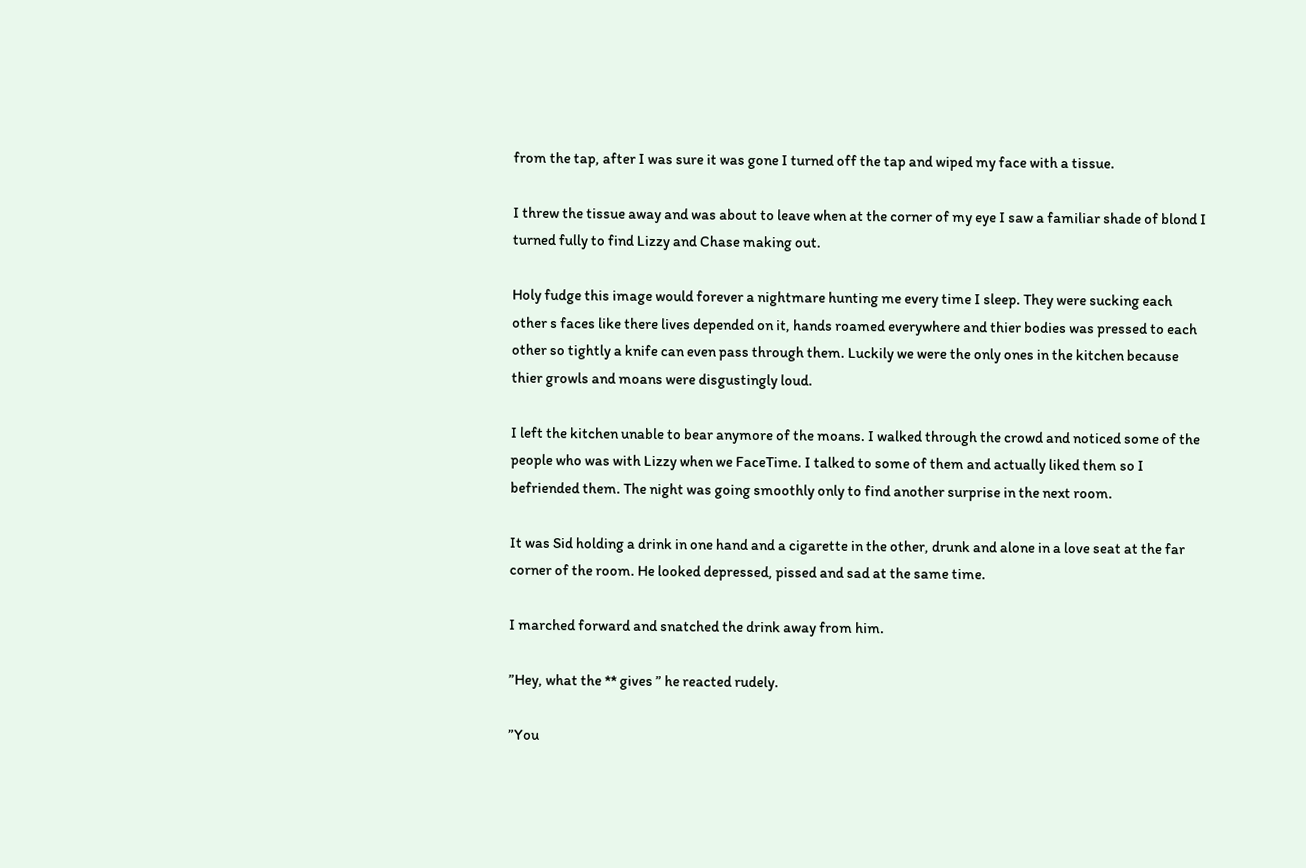from the tap, after I was sure it was gone I turned off the tap and wiped my face with a tissue.

I threw the tissue away and was about to leave when at the corner of my eye I saw a familiar shade of blond I turned fully to find Lizzy and Chase making out.

Holy fudge this image would forever a nightmare hunting me every time I sleep. They were sucking each other s faces like there lives depended on it, hands roamed everywhere and thier bodies was pressed to each other so tightly a knife can even pass through them. Luckily we were the only ones in the kitchen because thier growls and moans were disgustingly loud.

I left the kitchen unable to bear anymore of the moans. I walked through the crowd and noticed some of the people who was with Lizzy when we FaceTime. I talked to some of them and actually liked them so I befriended them. The night was going smoothly only to find another surprise in the next room.

It was Sid holding a drink in one hand and a cigarette in the other, drunk and alone in a love seat at the far corner of the room. He looked depressed, pissed and sad at the same time.

I marched forward and snatched the drink away from him.

”Hey, what the ** gives ” he reacted rudely.

”You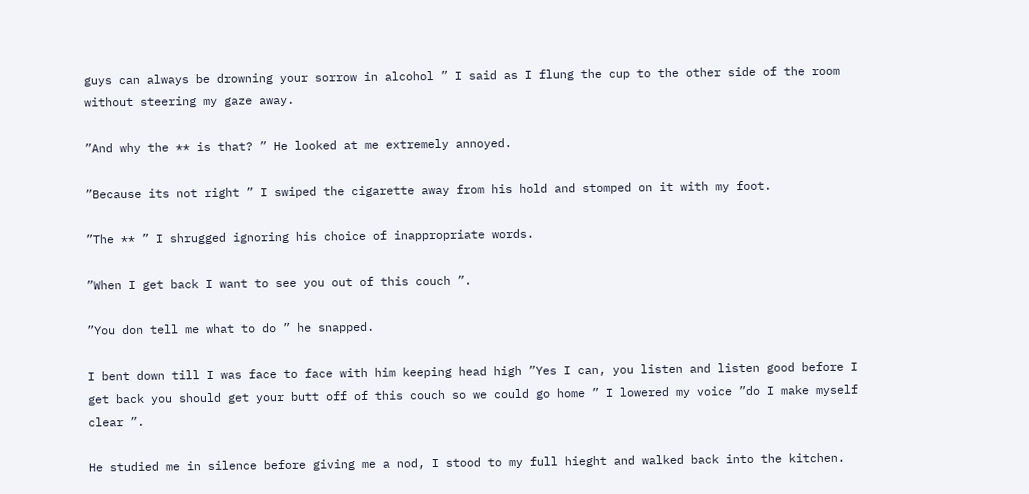guys can always be drowning your sorrow in alcohol ” I said as I flung the cup to the other side of the room without steering my gaze away.

”And why the ** is that? ” He looked at me extremely annoyed.

”Because its not right ” I swiped the cigarette away from his hold and stomped on it with my foot.

”The ** ” I shrugged ignoring his choice of inappropriate words.

”When I get back I want to see you out of this couch ”.

”You don tell me what to do ” he snapped.

I bent down till I was face to face with him keeping head high ”Yes I can, you listen and listen good before I get back you should get your butt off of this couch so we could go home ” I lowered my voice ”do I make myself clear ”.

He studied me in silence before giving me a nod, I stood to my full hieght and walked back into the kitchen.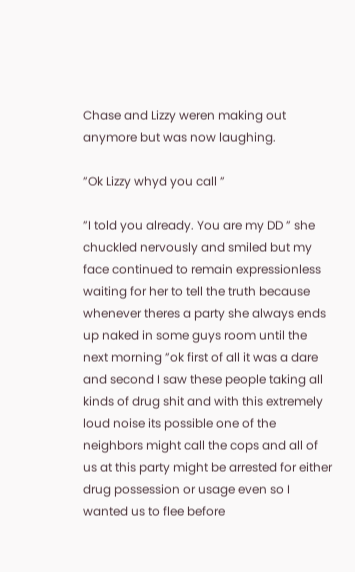Chase and Lizzy weren making out anymore but was now laughing.

”Ok Lizzy whyd you call ”

”I told you already. You are my DD ” she chuckled nervously and smiled but my face continued to remain expressionless waiting for her to tell the truth because whenever theres a party she always ends up naked in some guys room until the next morning ”ok first of all it was a dare and second I saw these people taking all kinds of drug shit and with this extremely loud noise its possible one of the neighbors might call the cops and all of us at this party might be arrested for either drug possession or usage even so I wanted us to flee before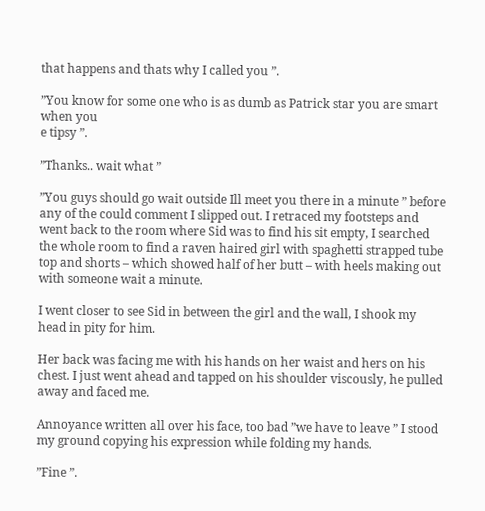that happens and thats why I called you ”.

”You know for some one who is as dumb as Patrick star you are smart when you
e tipsy ”.

”Thanks.. wait what ”

”You guys should go wait outside Ill meet you there in a minute ” before any of the could comment I slipped out. I retraced my footsteps and went back to the room where Sid was to find his sit empty, I searched the whole room to find a raven haired girl with spaghetti strapped tube top and shorts – which showed half of her butt – with heels making out with someone wait a minute.

I went closer to see Sid in between the girl and the wall, I shook my head in pity for him.

Her back was facing me with his hands on her waist and hers on his chest. I just went ahead and tapped on his shoulder viscously, he pulled away and faced me.

Annoyance written all over his face, too bad ”we have to leave ” I stood my ground copying his expression while folding my hands.

”Fine ”.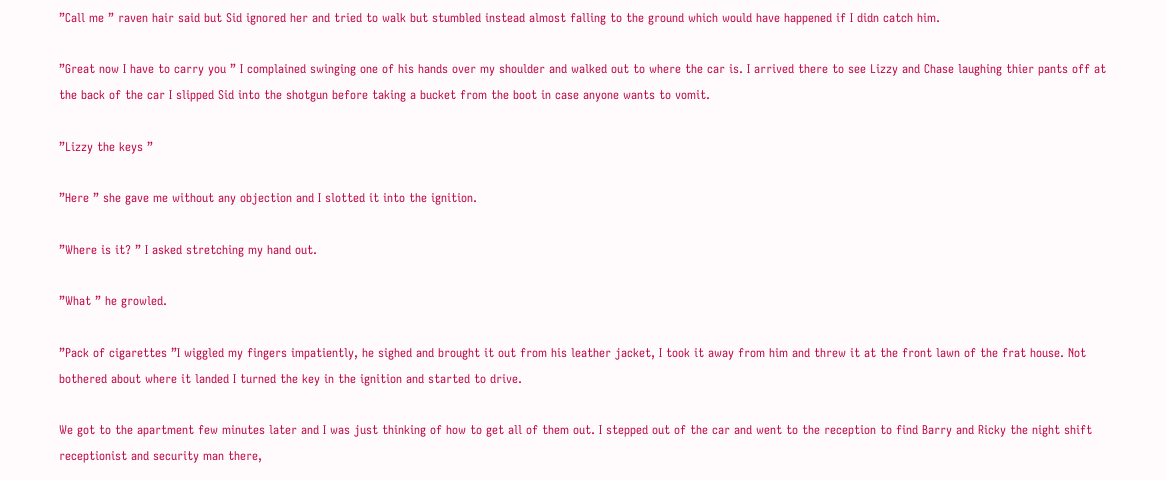”Call me ” raven hair said but Sid ignored her and tried to walk but stumbled instead almost falling to the ground which would have happened if I didn catch him.

”Great now I have to carry you ” I complained swinging one of his hands over my shoulder and walked out to where the car is. I arrived there to see Lizzy and Chase laughing thier pants off at the back of the car I slipped Sid into the shotgun before taking a bucket from the boot in case anyone wants to vomit.

”Lizzy the keys ”

”Here ” she gave me without any objection and I slotted it into the ignition.

”Where is it? ” I asked stretching my hand out.

”What ” he growled.

”Pack of cigarettes ”I wiggled my fingers impatiently, he sighed and brought it out from his leather jacket, I took it away from him and threw it at the front lawn of the frat house. Not bothered about where it landed I turned the key in the ignition and started to drive.

We got to the apartment few minutes later and I was just thinking of how to get all of them out. I stepped out of the car and went to the reception to find Barry and Ricky the night shift receptionist and security man there,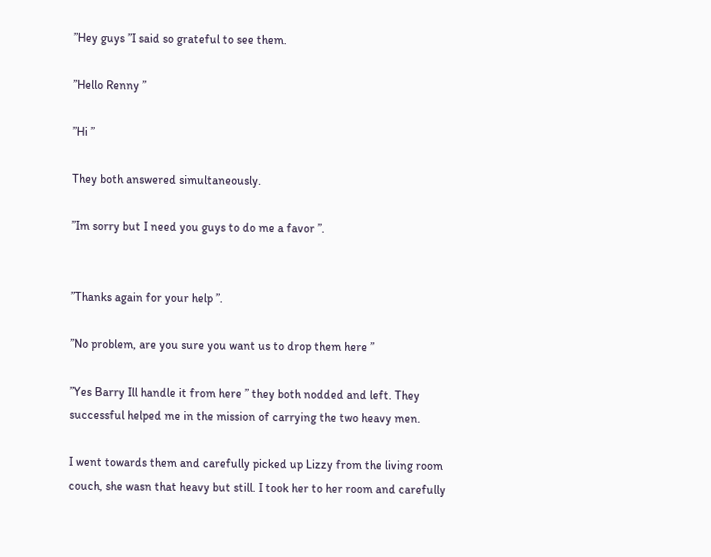”Hey guys ”I said so grateful to see them.

”Hello Renny ”

”Hi ”

They both answered simultaneously.

”Im sorry but I need you guys to do me a favor ”.


”Thanks again for your help ”.

”No problem, are you sure you want us to drop them here ”

”Yes Barry Ill handle it from here ” they both nodded and left. They successful helped me in the mission of carrying the two heavy men.

I went towards them and carefully picked up Lizzy from the living room couch, she wasn that heavy but still. I took her to her room and carefully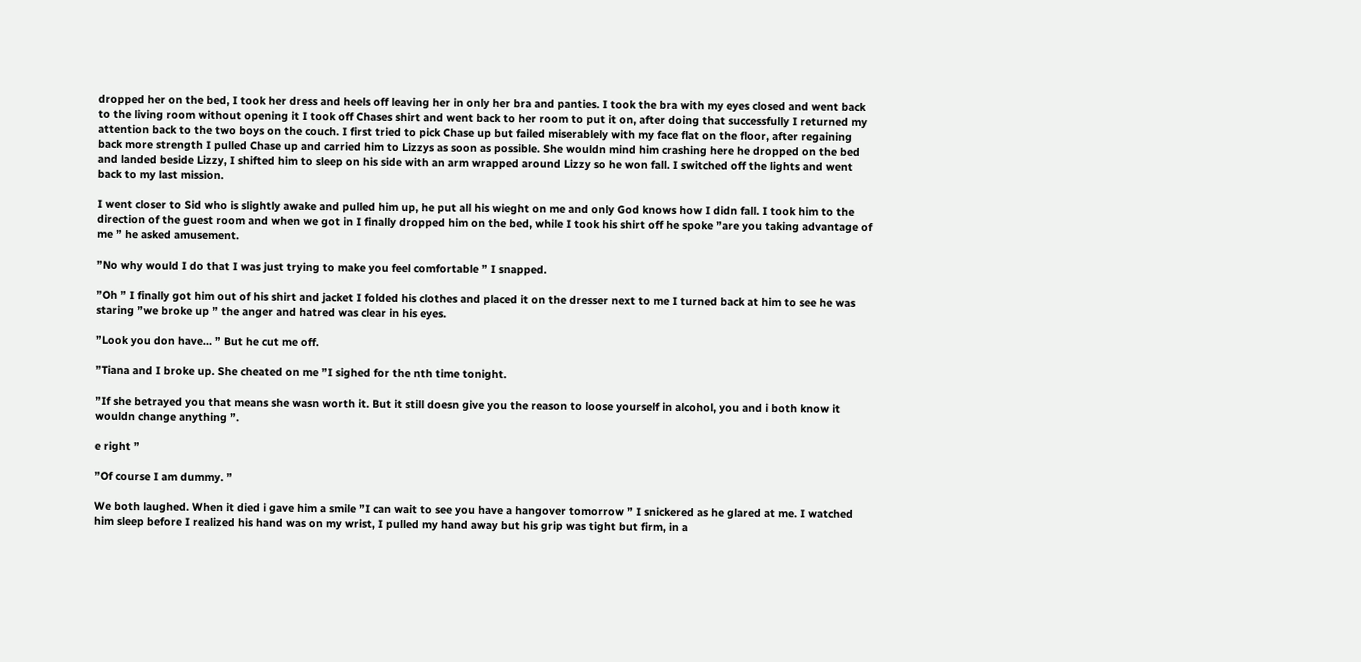dropped her on the bed, I took her dress and heels off leaving her in only her bra and panties. I took the bra with my eyes closed and went back to the living room without opening it I took off Chases shirt and went back to her room to put it on, after doing that successfully I returned my attention back to the two boys on the couch. I first tried to pick Chase up but failed miserablely with my face flat on the floor, after regaining back more strength I pulled Chase up and carried him to Lizzys as soon as possible. She wouldn mind him crashing here he dropped on the bed and landed beside Lizzy, I shifted him to sleep on his side with an arm wrapped around Lizzy so he won fall. I switched off the lights and went back to my last mission.

I went closer to Sid who is slightly awake and pulled him up, he put all his wieght on me and only God knows how I didn fall. I took him to the direction of the guest room and when we got in I finally dropped him on the bed, while I took his shirt off he spoke ”are you taking advantage of me ” he asked amusement.

”No why would I do that I was just trying to make you feel comfortable ” I snapped.

”Oh ” I finally got him out of his shirt and jacket I folded his clothes and placed it on the dresser next to me I turned back at him to see he was staring ”we broke up ” the anger and hatred was clear in his eyes.

”Look you don have… ” But he cut me off.

”Tiana and I broke up. She cheated on me ”I sighed for the nth time tonight.

”If she betrayed you that means she wasn worth it. But it still doesn give you the reason to loose yourself in alcohol, you and i both know it wouldn change anything ”.

e right ”

”Of course I am dummy. ”

We both laughed. When it died i gave him a smile ”I can wait to see you have a hangover tomorrow ” I snickered as he glared at me. I watched him sleep before I realized his hand was on my wrist, I pulled my hand away but his grip was tight but firm, in a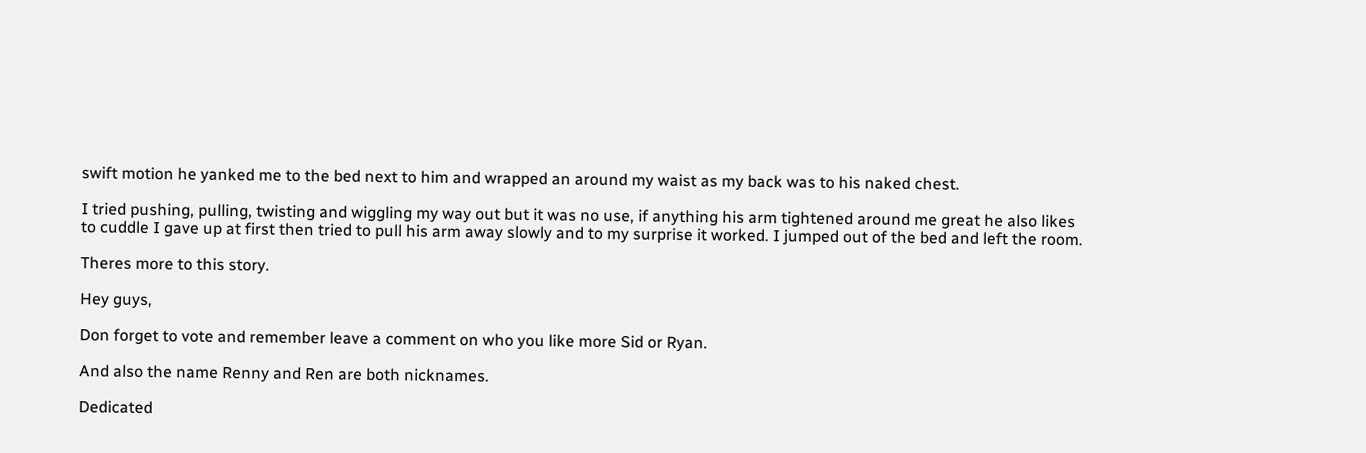swift motion he yanked me to the bed next to him and wrapped an around my waist as my back was to his naked chest.

I tried pushing, pulling, twisting and wiggling my way out but it was no use, if anything his arm tightened around me great he also likes to cuddle I gave up at first then tried to pull his arm away slowly and to my surprise it worked. I jumped out of the bed and left the room.

Theres more to this story.

Hey guys,

Don forget to vote and remember leave a comment on who you like more Sid or Ryan.

And also the name Renny and Ren are both nicknames.

Dedicated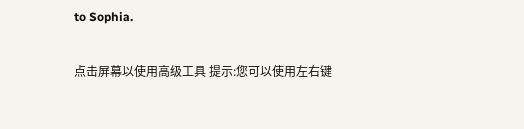to Sophia.

点击屏幕以使用高级工具 提示:您可以使用左右键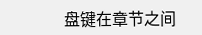盘键在章节之间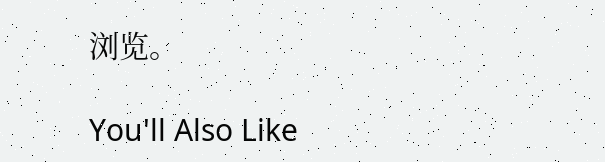浏览。

You'll Also Like